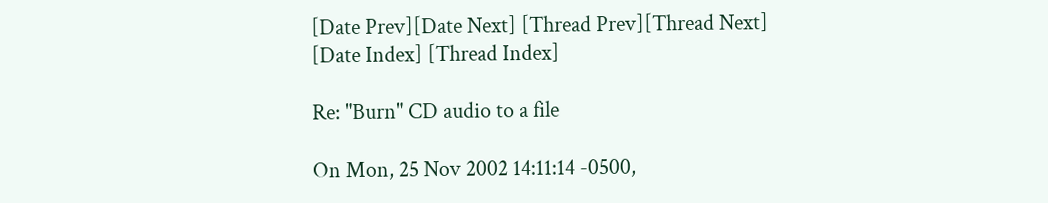[Date Prev][Date Next] [Thread Prev][Thread Next] [Date Index] [Thread Index]

Re: "Burn" CD audio to a file

On Mon, 25 Nov 2002 14:11:14 -0500,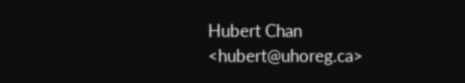Hubert Chan <hubert@uhoreg.ca>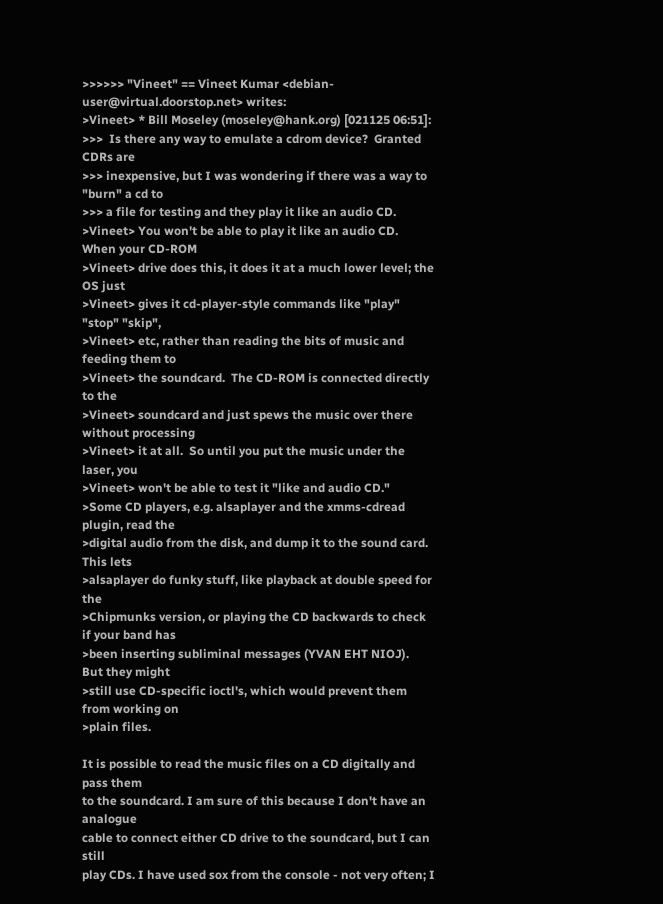>>>>>> "Vineet" == Vineet Kumar <debian-user@virtual.doorstop.net> writes:
>Vineet> * Bill Moseley (moseley@hank.org) [021125 06:51]:
>>>  Is there any way to emulate a cdrom device?  Granted CDRs are
>>> inexpensive, but I was wondering if there was a way to "burn" a cd to
>>> a file for testing and they play it like an audio CD.
>Vineet> You won't be able to play it like an audio CD.  When your CD-ROM
>Vineet> drive does this, it does it at a much lower level; the OS just
>Vineet> gives it cd-player-style commands like "play" "stop" "skip",
>Vineet> etc, rather than reading the bits of music and feeding them to
>Vineet> the soundcard.  The CD-ROM is connected directly to the
>Vineet> soundcard and just spews the music over there without processing
>Vineet> it at all.  So until you put the music under the laser, you
>Vineet> won't be able to test it "like and audio CD."
>Some CD players, e.g. alsaplayer and the xmms-cdread plugin, read the
>digital audio from the disk, and dump it to the sound card.  This lets
>alsaplayer do funky stuff, like playback at double speed for the
>Chipmunks version, or playing the CD backwards to check if your band has
>been inserting subliminal messages (YVAN EHT NIOJ).  But they might
>still use CD-specific ioctl's, which would prevent them from working on
>plain files.

It is possible to read the music files on a CD digitally and pass them
to the soundcard. I am sure of this because I don't have an analogue
cable to connect either CD drive to the soundcard, but I can still
play CDs. I have used sox from the console - not very often; I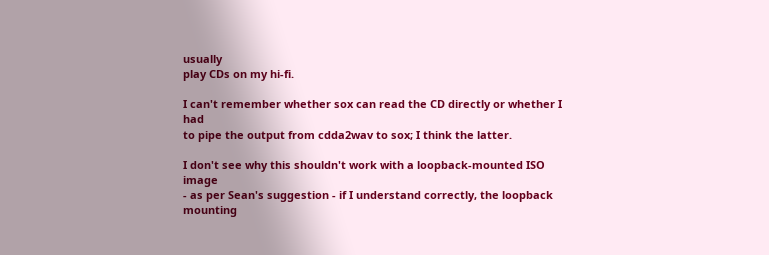usually
play CDs on my hi-fi.

I can't remember whether sox can read the CD directly or whether I had
to pipe the output from cdda2wav to sox; I think the latter.

I don't see why this shouldn't work with a loopback-mounted ISO image
- as per Sean's suggestion - if I understand correctly, the loopback
mounting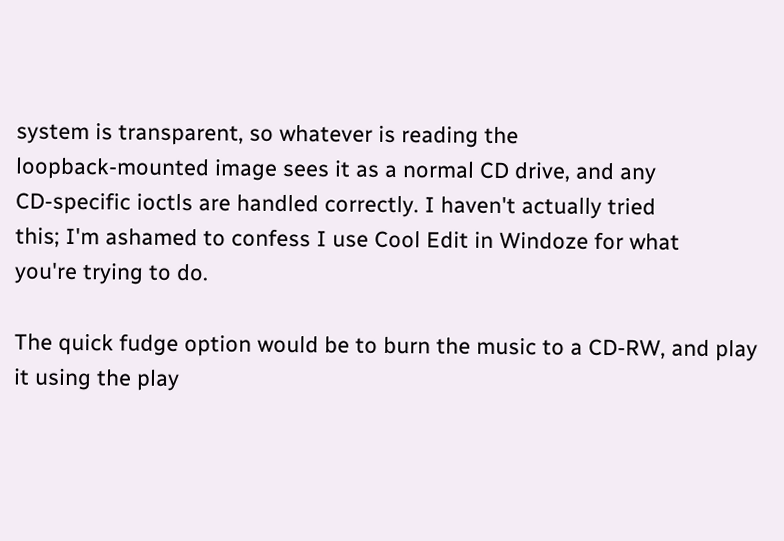system is transparent, so whatever is reading the
loopback-mounted image sees it as a normal CD drive, and any
CD-specific ioctls are handled correctly. I haven't actually tried
this; I'm ashamed to confess I use Cool Edit in Windoze for what
you're trying to do.

The quick fudge option would be to burn the music to a CD-RW, and play
it using the play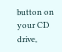button on your CD drive,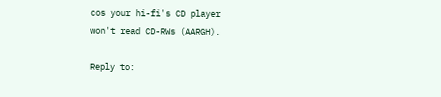cos your hi-fi's CD player
won't read CD-RWs (AARGH).

Reply to: